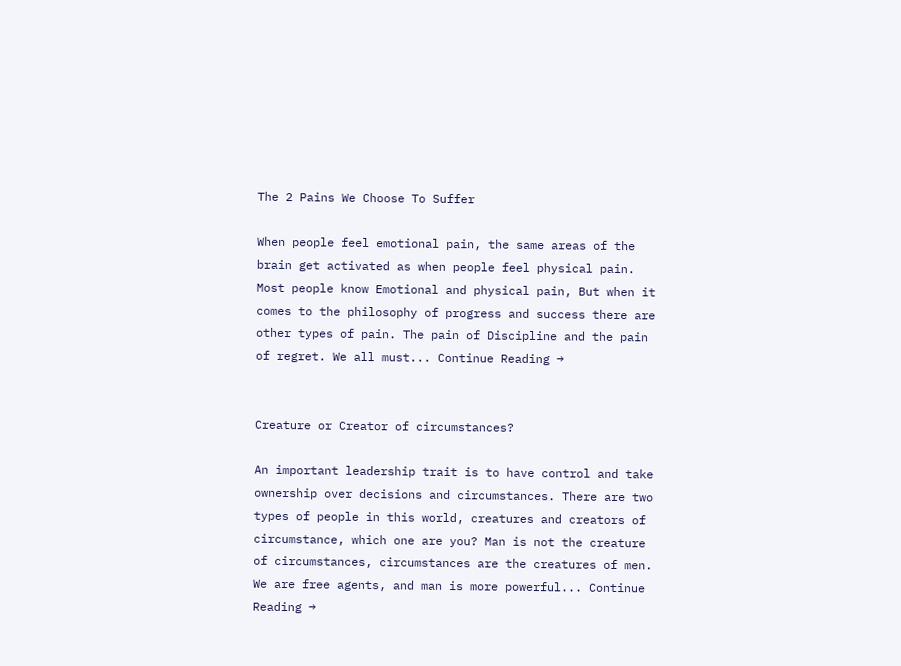The 2 Pains We Choose To Suffer

When people feel emotional pain, the same areas of the brain get activated as when people feel physical pain. Most people know Emotional and physical pain, But when it comes to the philosophy of progress and success there are other types of pain. The pain of Discipline and the pain of regret. We all must... Continue Reading →


Creature or Creator of circumstances?

An important leadership trait is to have control and take ownership over decisions and circumstances. There are two types of people in this world, creatures and creators of circumstance, which one are you? Man is not the creature of circumstances, circumstances are the creatures of men. We are free agents, and man is more powerful... Continue Reading →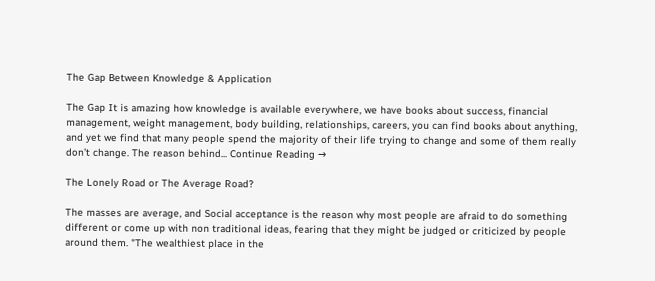The Gap Between Knowledge & Application

The Gap It is amazing how knowledge is available everywhere, we have books about success, financial management, weight management, body building, relationships, careers, you can find books about anything, and yet we find that many people spend the majority of their life trying to change and some of them really don’t change. The reason behind... Continue Reading →

The Lonely Road or The Average Road?

The masses are average, and Social acceptance is the reason why most people are afraid to do something different or come up with non traditional ideas, fearing that they might be judged or criticized by people around them. "The wealthiest place in the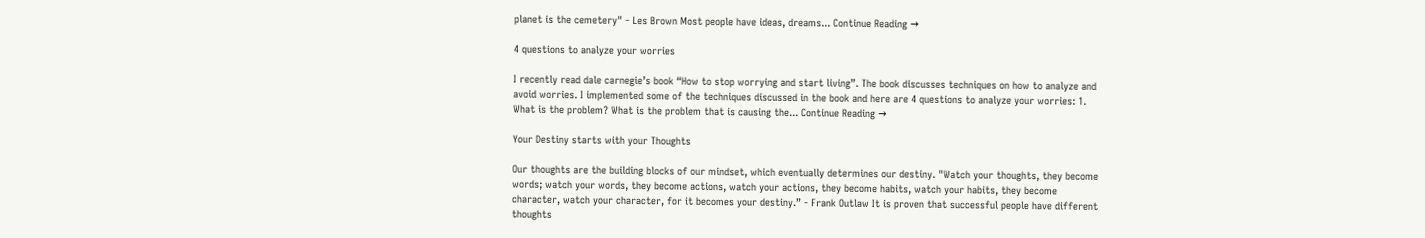planet is the cemetery" - Les Brown Most people have ideas, dreams... Continue Reading →

4 questions to analyze your worries

I recently read dale carnegie’s book “How to stop worrying and start living”. The book discusses techniques on how to analyze and avoid worries. I implemented some of the techniques discussed in the book and here are 4 questions to analyze your worries: 1. What is the problem? What is the problem that is causing the... Continue Reading →

Your Destiny starts with your Thoughts

Our thoughts are the building blocks of our mindset, which eventually determines our destiny. "Watch your thoughts, they become words; watch your words, they become actions, watch your actions, they become habits, watch your habits, they become character, watch your character, for it becomes your destiny.” - Frank Outlaw It is proven that successful people have different thoughts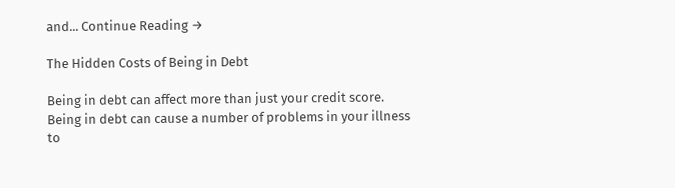and... Continue Reading →

The Hidden Costs of Being in Debt

Being in debt can affect more than just your credit score. Being in debt can cause a number of problems in your illness to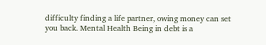difficulty finding a life partner, owing money can set you back. Mental Health Being in debt is a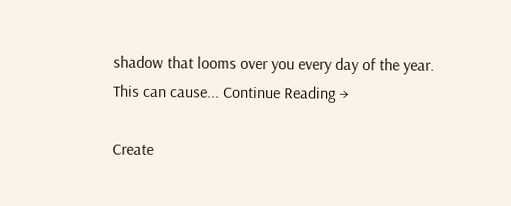shadow that looms over you every day of the year. This can cause... Continue Reading →

Create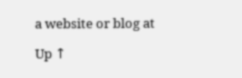a website or blog at

Up ↑